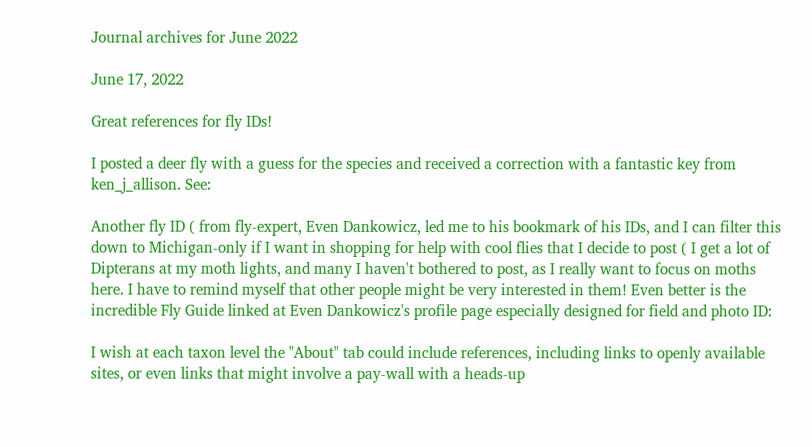Journal archives for June 2022

June 17, 2022

Great references for fly IDs!

I posted a deer fly with a guess for the species and received a correction with a fantastic key from ken_j_allison. See:

Another fly ID ( from fly-expert, Even Dankowicz, led me to his bookmark of his IDs, and I can filter this down to Michigan-only if I want in shopping for help with cool flies that I decide to post ( I get a lot of Dipterans at my moth lights, and many I haven't bothered to post, as I really want to focus on moths here. I have to remind myself that other people might be very interested in them! Even better is the incredible Fly Guide linked at Even Dankowicz's profile page especially designed for field and photo ID:

I wish at each taxon level the "About" tab could include references, including links to openly available sites, or even links that might involve a pay-wall with a heads-up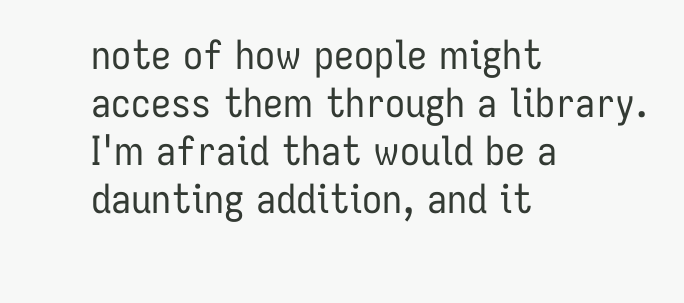note of how people might access them through a library. I'm afraid that would be a daunting addition, and it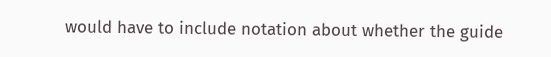would have to include notation about whether the guide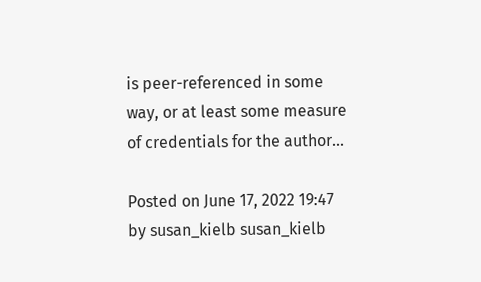is peer-referenced in some way, or at least some measure of credentials for the author...

Posted on June 17, 2022 19:47 by susan_kielb susan_kielb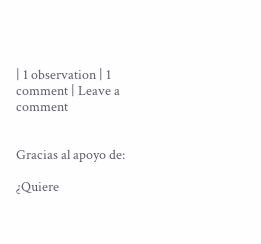| 1 observation | 1 comment | Leave a comment


Gracias al apoyo de:

¿Quiere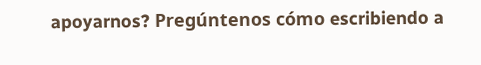apoyarnos? Pregúntenos cómo escribiendo a